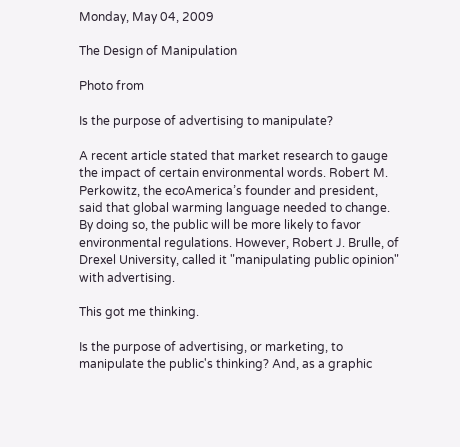Monday, May 04, 2009

The Design of Manipulation

Photo from

Is the purpose of advertising to manipulate?

A recent article stated that market research to gauge the impact of certain environmental words. Robert M. Perkowitz, the ecoAmerica’s founder and president, said that global warming language needed to change. By doing so, the public will be more likely to favor environmental regulations. However, Robert J. Brulle, of Drexel University, called it "manipulating public opinion" with advertising.

This got me thinking.

Is the purpose of advertising, or marketing, to manipulate the public's thinking? And, as a graphic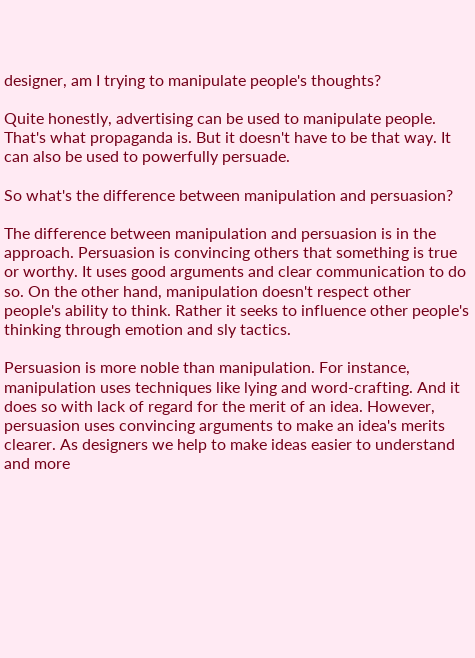designer, am I trying to manipulate people's thoughts?

Quite honestly, advertising can be used to manipulate people. That's what propaganda is. But it doesn't have to be that way. It can also be used to powerfully persuade.

So what's the difference between manipulation and persuasion?

The difference between manipulation and persuasion is in the approach. Persuasion is convincing others that something is true or worthy. It uses good arguments and clear communication to do so. On the other hand, manipulation doesn't respect other people's ability to think. Rather it seeks to influence other people's thinking through emotion and sly tactics.

Persuasion is more noble than manipulation. For instance, manipulation uses techniques like lying and word-crafting. And it does so with lack of regard for the merit of an idea. However, persuasion uses convincing arguments to make an idea's merits clearer. As designers we help to make ideas easier to understand and more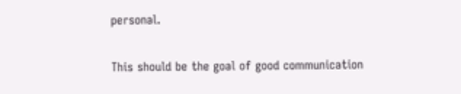personal.

This should be the goal of good communication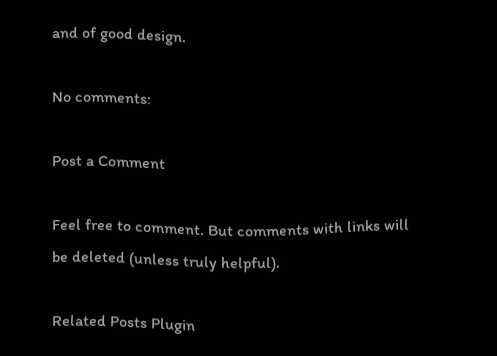and of good design.

No comments:

Post a Comment

Feel free to comment. But comments with links will be deleted (unless truly helpful).

Related Posts Plugin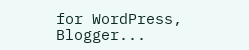for WordPress, Blogger...